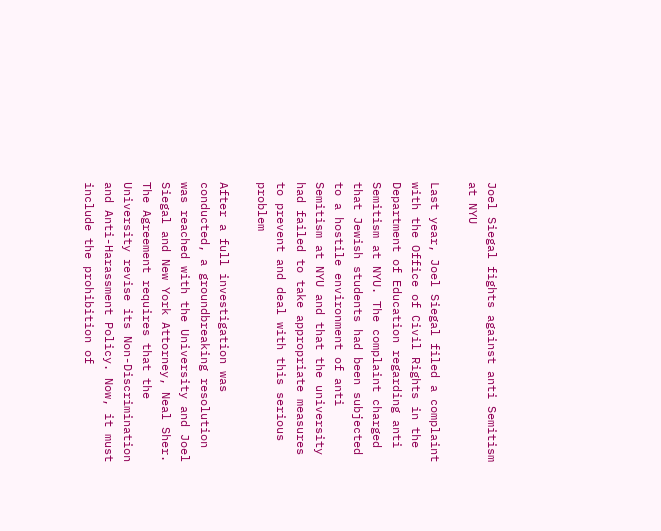Joel Siegal fights against anti Semitism at NYU

Last year, Joel Siegal filed a complaint with the Office of Civil Rights in the Department of Education regarding anti Semitism at NYU. The complaint charged that Jewish students had been subjected to a hostile environment of anti Semitism at NYU and that the university had failed to take appropriate measures to prevent and deal with this serious problem

After a full investigation was conducted, a groundbreaking resolution was reached with the University and Joel Siegal and New York Attorney, Neal Sher. The Agreement requires that the University revise its Non-Discrimination and Anti-Harassment Policy. Now, it must include the prohibition of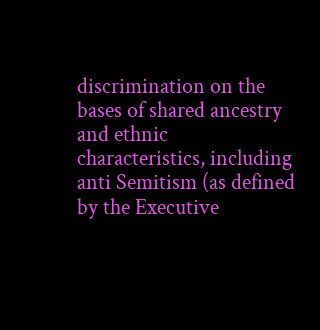discrimination on the bases of shared ancestry and ethnic characteristics, including anti Semitism (as defined by the Executive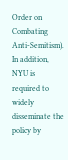Order on Combating Anti-Semitism). In addition, NYU is required to widely disseminate the policy by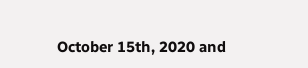October 15th, 2020 and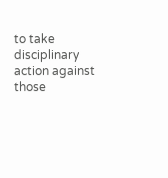to take disciplinary action against those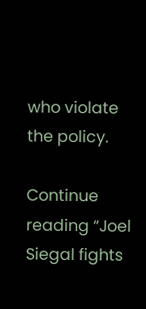who violate the policy.

Continue reading “Joel Siegal fights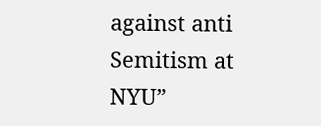against anti Semitism at NYU”